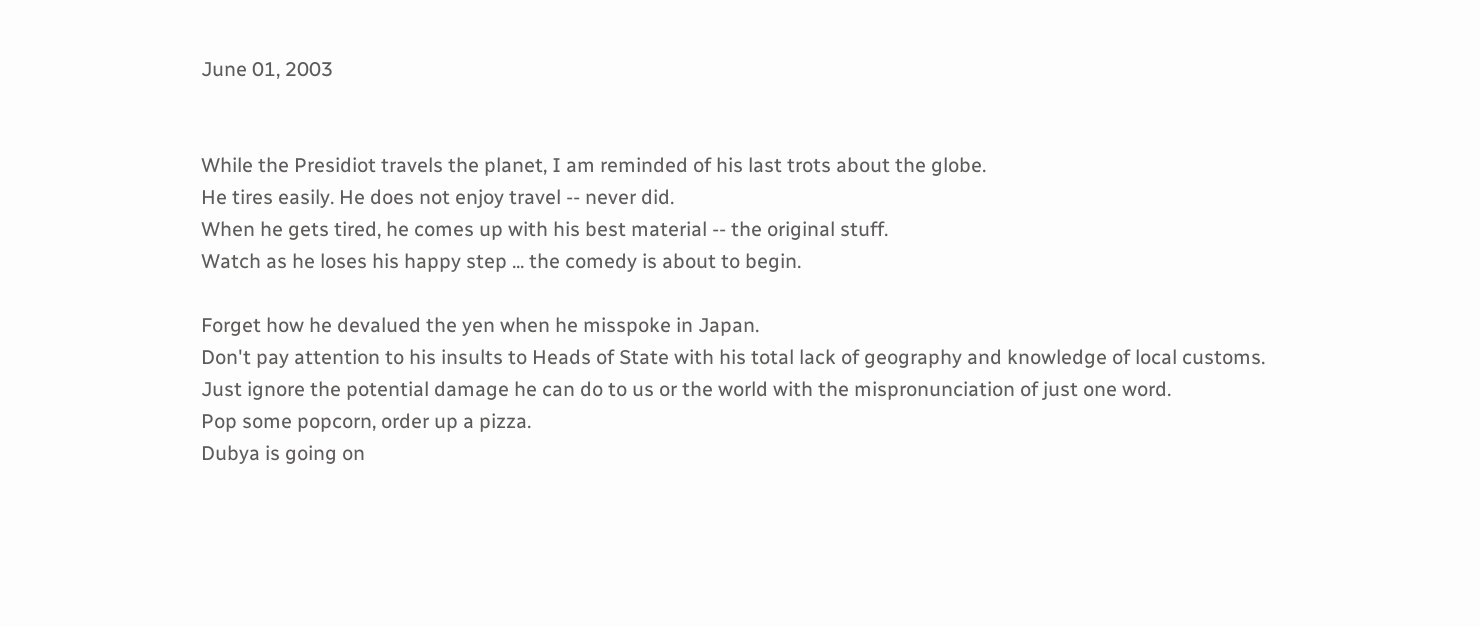June 01, 2003


While the Presidiot travels the planet, I am reminded of his last trots about the globe.
He tires easily. He does not enjoy travel -- never did.
When he gets tired, he comes up with his best material -- the original stuff.
Watch as he loses his happy step ... the comedy is about to begin.

Forget how he devalued the yen when he misspoke in Japan.
Don't pay attention to his insults to Heads of State with his total lack of geography and knowledge of local customs.
Just ignore the potential damage he can do to us or the world with the mispronunciation of just one word.
Pop some popcorn, order up a pizza.
Dubya is going on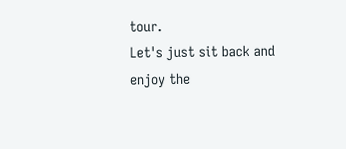tour.
Let's just sit back and enjoy the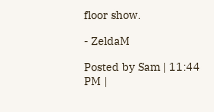floor show.

- ZeldaM

Posted by Sam | 11:44 PM |